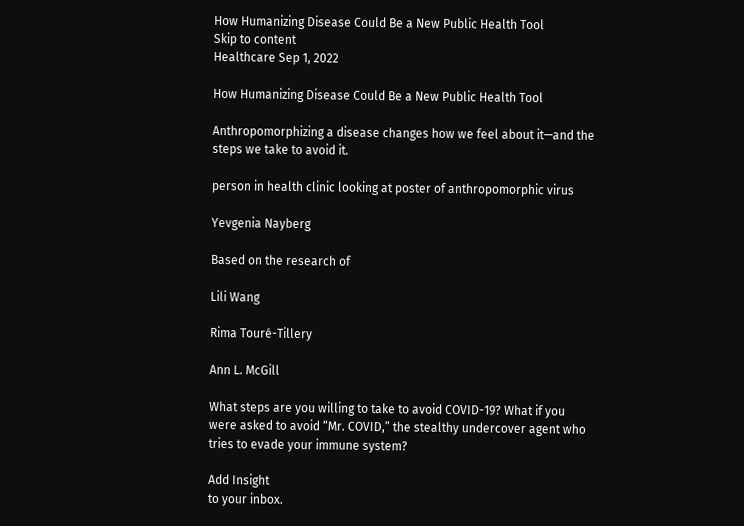How Humanizing Disease Could Be a New Public Health Tool
Skip to content
Healthcare Sep 1, 2022

How Humanizing Disease Could Be a New Public Health Tool

Anthropomorphizing a disease changes how we feel about it—and the steps we take to avoid it.

person in health clinic looking at poster of anthropomorphic virus

Yevgenia Nayberg

Based on the research of

Lili Wang

Rima Touré-Tillery

Ann L. McGill

What steps are you willing to take to avoid COVID-19? What if you were asked to avoid “Mr. COVID,” the stealthy undercover agent who tries to evade your immune system?

Add Insight
to your inbox.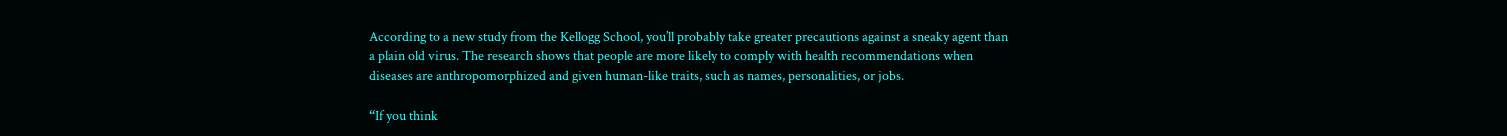According to a new study from the Kellogg School, you’ll probably take greater precautions against a sneaky agent than a plain old virus. The research shows that people are more likely to comply with health recommendations when diseases are anthropomorphized and given human-like traits, such as names, personalities, or jobs.

“If you think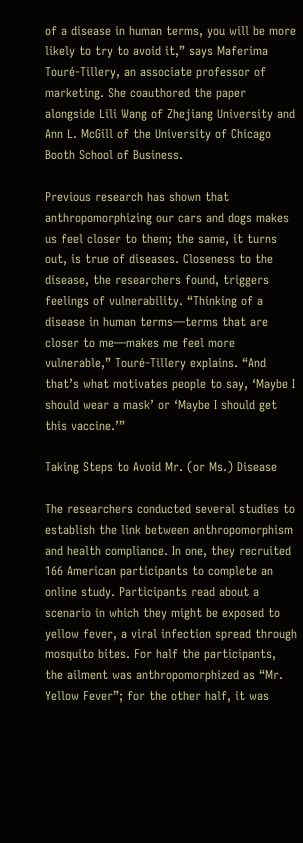of a disease in human terms, you will be more likely to try to avoid it,” says Maferima Touré-Tillery, an associate professor of marketing. She coauthored the paper alongside Lili Wang of Zhejiang University and Ann L. McGill of the University of Chicago Booth School of Business.

Previous research has shown that anthropomorphizing our cars and dogs makes us feel closer to them; the same, it turns out, is true of diseases. Closeness to the disease, the researchers found, triggers feelings of vulnerability. “Thinking of a disease in human terms—terms that are closer to me—makes me feel more vulnerable,” Touré-Tillery explains. “And that’s what motivates people to say, ‘Maybe I should wear a mask’ or ‘Maybe I should get this vaccine.’”

Taking Steps to Avoid Mr. (or Ms.) Disease

The researchers conducted several studies to establish the link between anthropomorphism and health compliance. In one, they recruited 166 American participants to complete an online study. Participants read about a scenario in which they might be exposed to yellow fever, a viral infection spread through mosquito bites. For half the participants, the ailment was anthropomorphized as “Mr. Yellow Fever”; for the other half, it was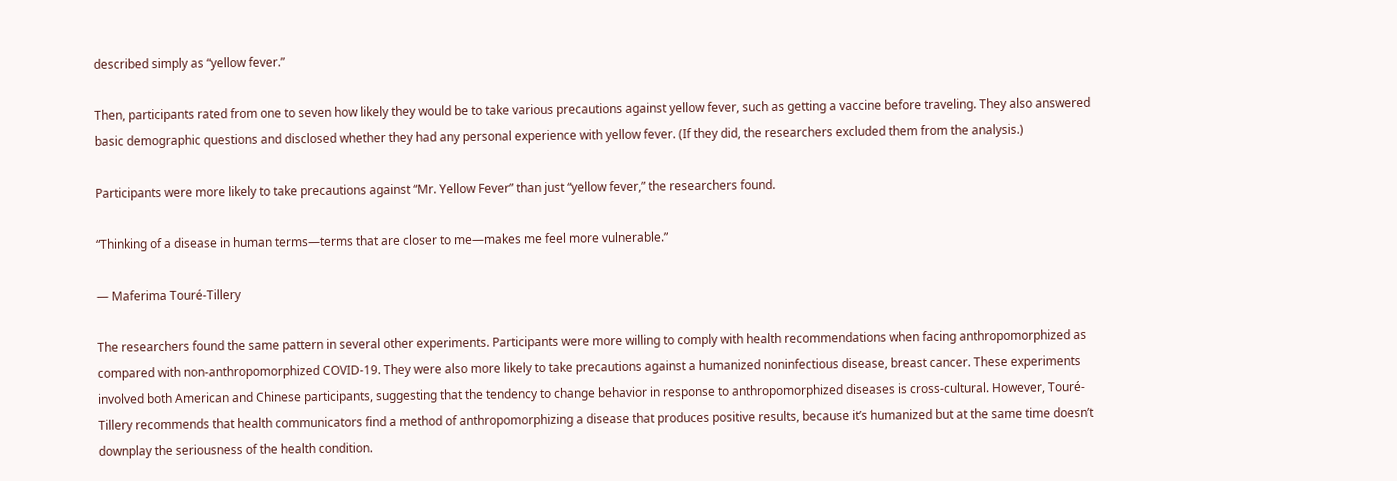described simply as “yellow fever.”

Then, participants rated from one to seven how likely they would be to take various precautions against yellow fever, such as getting a vaccine before traveling. They also answered basic demographic questions and disclosed whether they had any personal experience with yellow fever. (If they did, the researchers excluded them from the analysis.)

Participants were more likely to take precautions against “Mr. Yellow Fever” than just “yellow fever,” the researchers found.

“Thinking of a disease in human terms—terms that are closer to me—makes me feel more vulnerable.”

— Maferima Touré-Tillery

The researchers found the same pattern in several other experiments. Participants were more willing to comply with health recommendations when facing anthropomorphized as compared with non-anthropomorphized COVID-19. They were also more likely to take precautions against a humanized noninfectious disease, breast cancer. These experiments involved both American and Chinese participants, suggesting that the tendency to change behavior in response to anthropomorphized diseases is cross-cultural. However, Touré-Tillery recommends that health communicators find a method of anthropomorphizing a disease that produces positive results, because it’s humanized but at the same time doesn’t downplay the seriousness of the health condition.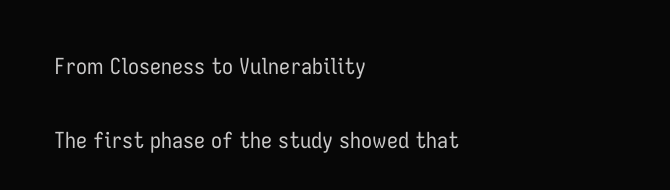From Closeness to Vulnerability

The first phase of the study showed that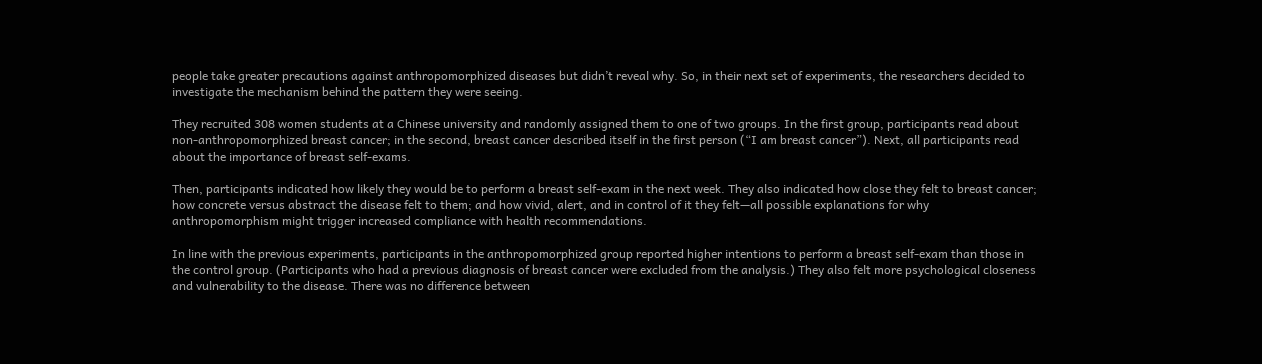people take greater precautions against anthropomorphized diseases but didn’t reveal why. So, in their next set of experiments, the researchers decided to investigate the mechanism behind the pattern they were seeing.

They recruited 308 women students at a Chinese university and randomly assigned them to one of two groups. In the first group, participants read about non-anthropomorphized breast cancer; in the second, breast cancer described itself in the first person (“I am breast cancer”). Next, all participants read about the importance of breast self-exams.

Then, participants indicated how likely they would be to perform a breast self-exam in the next week. They also indicated how close they felt to breast cancer; how concrete versus abstract the disease felt to them; and how vivid, alert, and in control of it they felt—all possible explanations for why anthropomorphism might trigger increased compliance with health recommendations.

In line with the previous experiments, participants in the anthropomorphized group reported higher intentions to perform a breast self-exam than those in the control group. (Participants who had a previous diagnosis of breast cancer were excluded from the analysis.) They also felt more psychological closeness and vulnerability to the disease. There was no difference between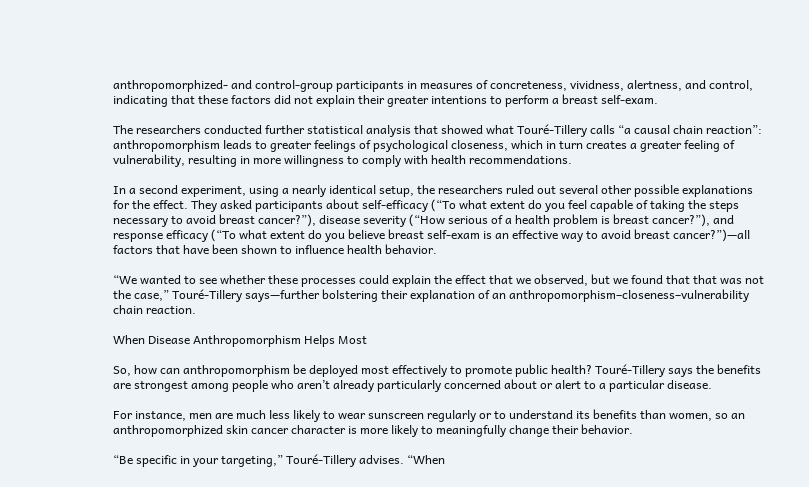anthropomorphized- and control-group participants in measures of concreteness, vividness, alertness, and control, indicating that these factors did not explain their greater intentions to perform a breast self-exam.

The researchers conducted further statistical analysis that showed what Touré-Tillery calls “a causal chain reaction”: anthropomorphism leads to greater feelings of psychological closeness, which in turn creates a greater feeling of vulnerability, resulting in more willingness to comply with health recommendations.

In a second experiment, using a nearly identical setup, the researchers ruled out several other possible explanations for the effect. They asked participants about self-efficacy (“To what extent do you feel capable of taking the steps necessary to avoid breast cancer?”), disease severity (“How serious of a health problem is breast cancer?”), and response efficacy (“To what extent do you believe breast self-exam is an effective way to avoid breast cancer?”)—all factors that have been shown to influence health behavior.

“We wanted to see whether these processes could explain the effect that we observed, but we found that that was not the case,” Touré-Tillery says—further bolstering their explanation of an anthropomorphism–closeness–vulnerability chain reaction.

When Disease Anthropomorphism Helps Most

So, how can anthropomorphism be deployed most effectively to promote public health? Touré-Tillery says the benefits are strongest among people who aren’t already particularly concerned about or alert to a particular disease.

For instance, men are much less likely to wear sunscreen regularly or to understand its benefits than women, so an anthropomorphized skin cancer character is more likely to meaningfully change their behavior.

“Be specific in your targeting,” Touré-Tillery advises. “When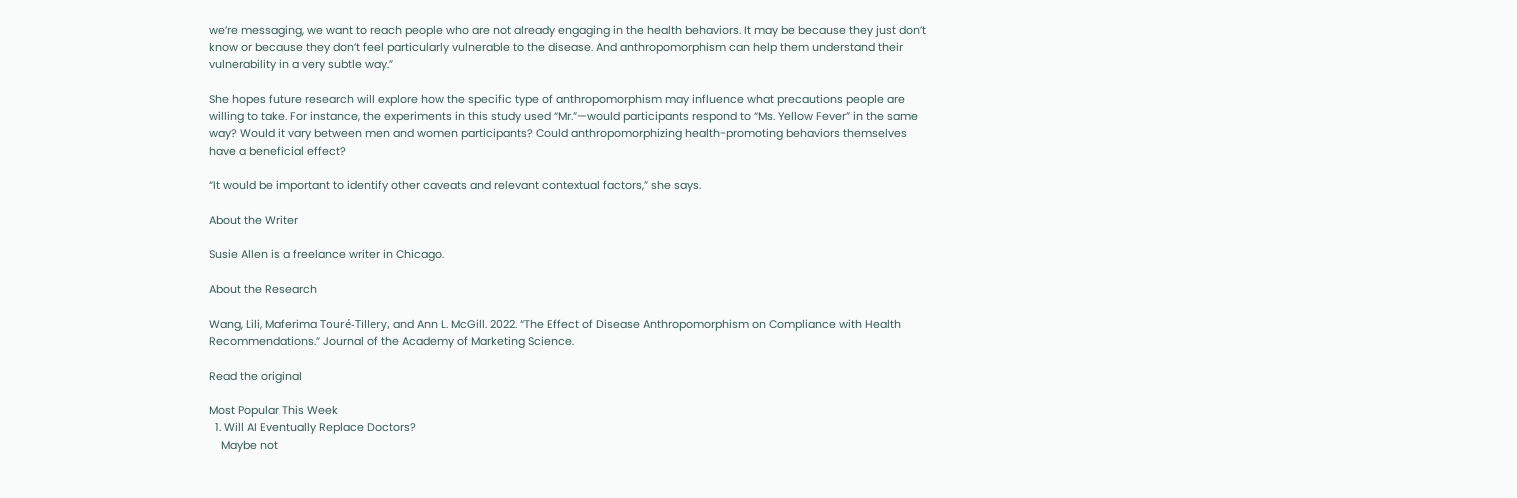we’re messaging, we want to reach people who are not already engaging in the health behaviors. It may be because they just don’t know or because they don’t feel particularly vulnerable to the disease. And anthropomorphism can help them understand their vulnerability in a very subtle way.”

She hopes future research will explore how the specific type of anthropomorphism may influence what precautions people are willing to take. For instance, the experiments in this study used “Mr.”—would participants respond to “Ms. Yellow Fever” in the same way? Would it vary between men and women participants? Could anthropomorphizing health-promoting behaviors themselves have a beneficial effect?

“It would be important to identify other caveats and relevant contextual factors,” she says.

About the Writer

Susie Allen is a freelance writer in Chicago.

About the Research

Wang, Lili, Maferima Touré-Tillery, and Ann L. McGill. 2022. “The Effect of Disease Anthropomorphism on Compliance with Health Recommendations.” Journal of the Academy of Marketing Science.

Read the original

Most Popular This Week
  1. Will AI Eventually Replace Doctors?
    Maybe not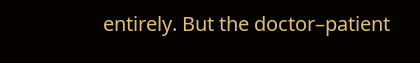entirely. But the doctor–patient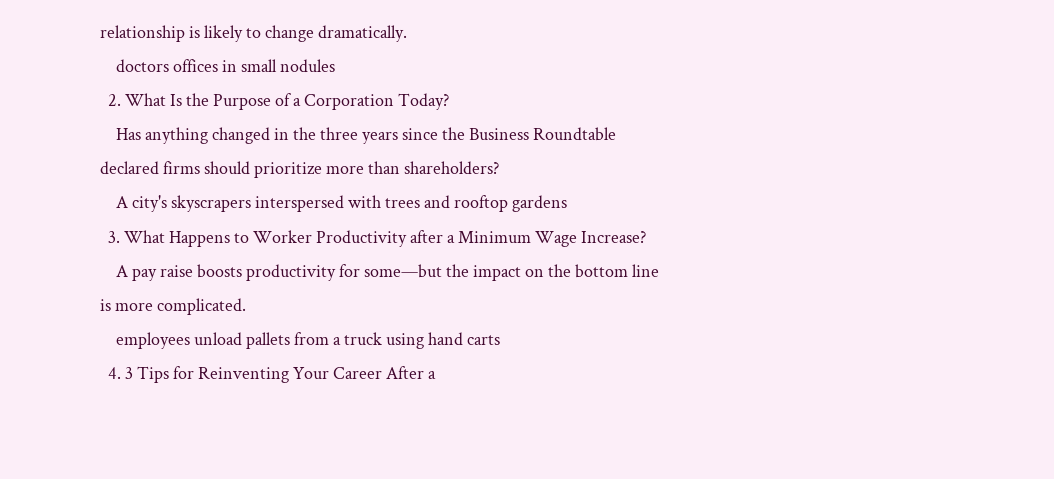relationship is likely to change dramatically.
    doctors offices in small nodules
  2. What Is the Purpose of a Corporation Today?
    Has anything changed in the three years since the Business Roundtable declared firms should prioritize more than shareholders?
    A city's skyscrapers interspersed with trees and rooftop gardens
  3. What Happens to Worker Productivity after a Minimum Wage Increase?
    A pay raise boosts productivity for some—but the impact on the bottom line is more complicated.
    employees unload pallets from a truck using hand carts
  4. 3 Tips for Reinventing Your Career After a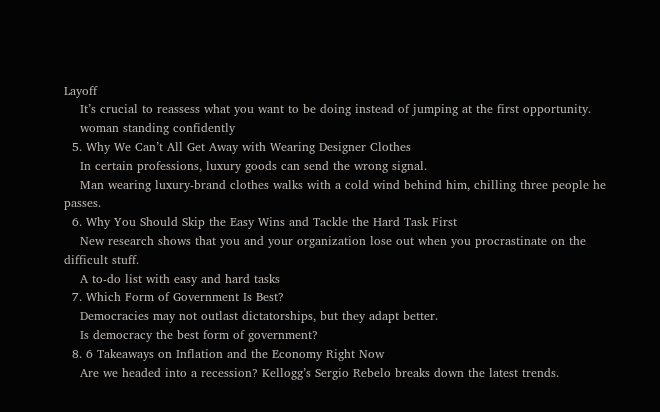Layoff
    It’s crucial to reassess what you want to be doing instead of jumping at the first opportunity.
    woman standing confidently
  5. Why We Can’t All Get Away with Wearing Designer Clothes
    In certain professions, luxury goods can send the wrong signal.
    Man wearing luxury-brand clothes walks with a cold wind behind him, chilling three people he passes.
  6. Why You Should Skip the Easy Wins and Tackle the Hard Task First
    New research shows that you and your organization lose out when you procrastinate on the difficult stuff.
    A to-do list with easy and hard tasks
  7. Which Form of Government Is Best?
    Democracies may not outlast dictatorships, but they adapt better.
    Is democracy the best form of government?
  8. 6 Takeaways on Inflation and the Economy Right Now
    Are we headed into a recession? Kellogg’s Sergio Rebelo breaks down the latest trends.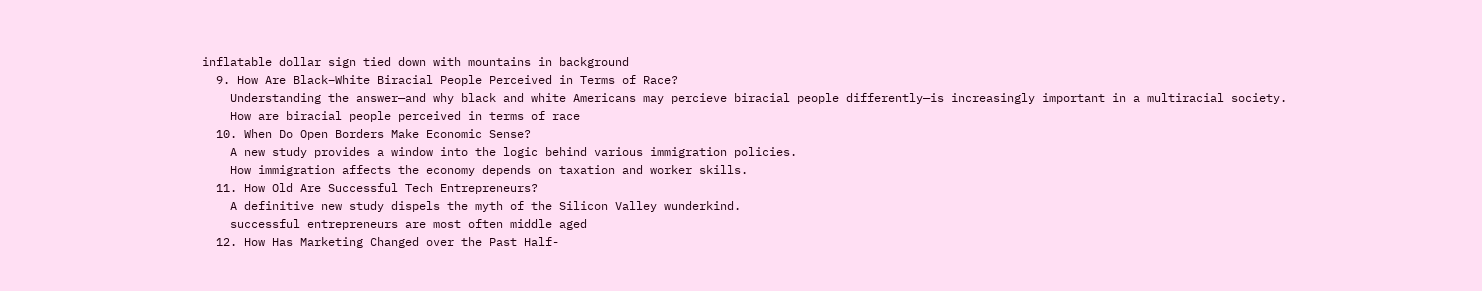inflatable dollar sign tied down with mountains in background
  9. How Are Black–White Biracial People Perceived in Terms of Race?
    Understanding the answer—and why black and white Americans may percieve biracial people differently—is increasingly important in a multiracial society.
    How are biracial people perceived in terms of race
  10. When Do Open Borders Make Economic Sense?
    A new study provides a window into the logic behind various immigration policies.
    How immigration affects the economy depends on taxation and worker skills.
  11. How Old Are Successful Tech Entrepreneurs?
    A definitive new study dispels the myth of the Silicon Valley wunderkind.
    successful entrepreneurs are most often middle aged
  12. How Has Marketing Changed over the Past Half-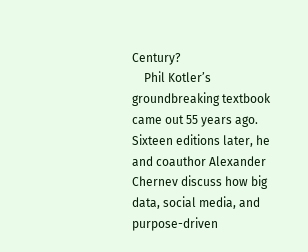Century?
    Phil Kotler’s groundbreaking textbook came out 55 years ago. Sixteen editions later, he and coauthor Alexander Chernev discuss how big data, social media, and purpose-driven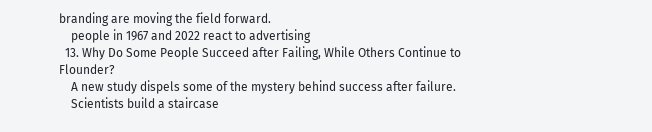branding are moving the field forward.
    people in 1967 and 2022 react to advertising
  13. Why Do Some People Succeed after Failing, While Others Continue to Flounder?
    A new study dispels some of the mystery behind success after failure.
    Scientists build a staircase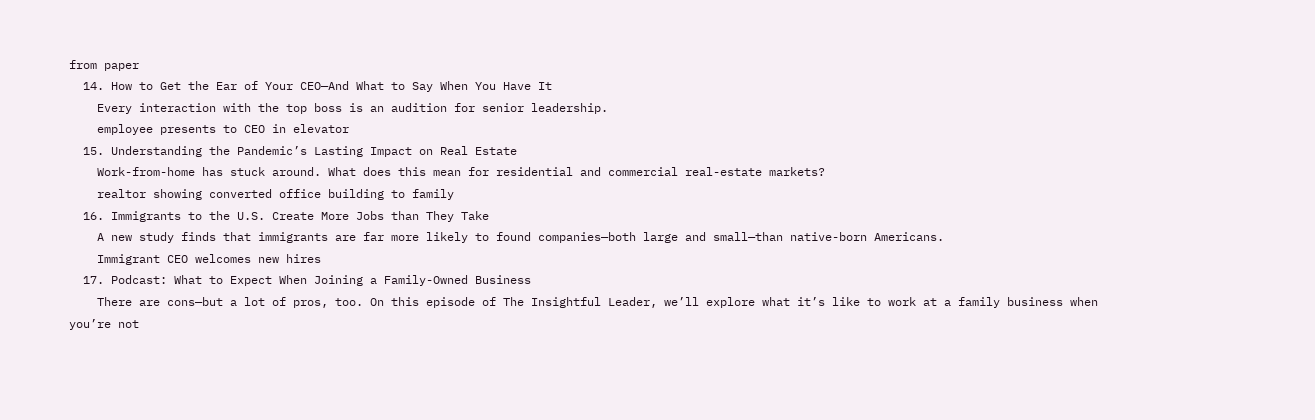from paper
  14. How to Get the Ear of Your CEO—And What to Say When You Have It
    Every interaction with the top boss is an audition for senior leadership.
    employee presents to CEO in elevator
  15. Understanding the Pandemic’s Lasting Impact on Real Estate
    Work-from-home has stuck around. What does this mean for residential and commercial real-estate markets?
    realtor showing converted office building to family
  16. Immigrants to the U.S. Create More Jobs than They Take
    A new study finds that immigrants are far more likely to found companies—both large and small—than native-born Americans.
    Immigrant CEO welcomes new hires
  17. Podcast: What to Expect When Joining a Family-Owned Business
    There are cons—but a lot of pros, too. On this episode of The Insightful Leader, we’ll explore what it’s like to work at a family business when you’re not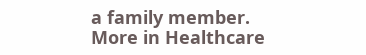a family member.
More in Healthcare